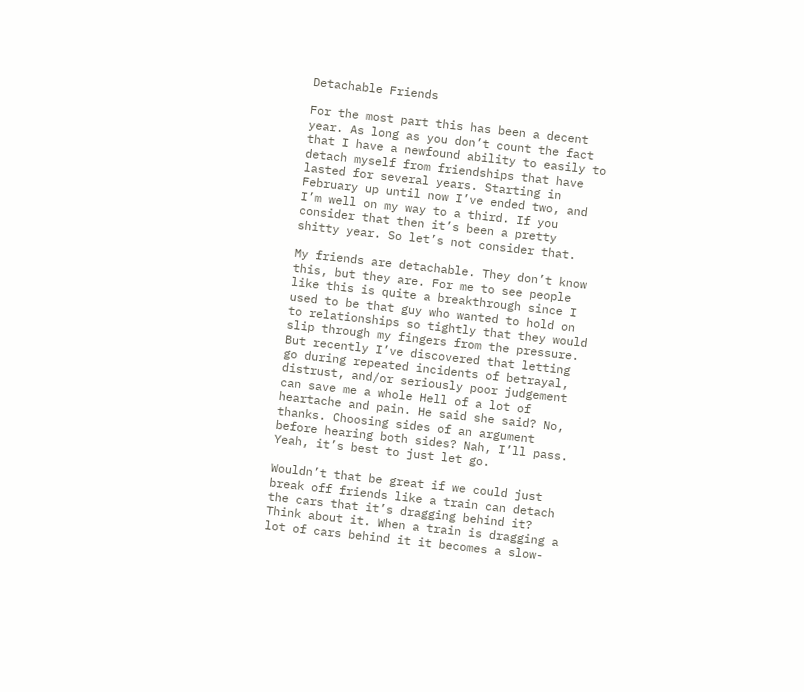Detachable Friends

For the most part this has been a decent year. As long as you don’t count the fact that I have a newfound ability to easily to detach myself from friendships that have lasted for several years. Starting in February up until now I’ve ended two, and I’m well on my way to a third. If you consider that then it’s been a pretty shitty year. So let’s not consider that.

My friends are detachable. They don’t know this, but they are. For me to see people like this is quite a breakthrough since I used to be that guy who wanted to hold on to relationships so tightly that they would slip through my fingers from the pressure. But recently I’ve discovered that letting go during repeated incidents of betrayal, distrust, and/or seriously poor judgement can save me a whole Hell of a lot of heartache and pain. He said she said? No, thanks. Choosing sides of an argument before hearing both sides? Nah, I’ll pass. Yeah, it’s best to just let go.

Wouldn’t that be great if we could just break off friends like a train can detach the cars that it’s dragging behind it? Think about it. When a train is dragging a lot of cars behind it it becomes a slow-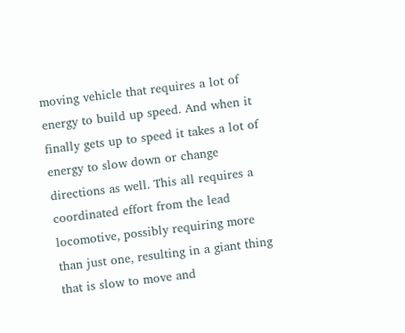moving vehicle that requires a lot of energy to build up speed. And when it finally gets up to speed it takes a lot of energy to slow down or change directions as well. This all requires a coordinated effort from the lead locomotive, possibly requiring more than just one, resulting in a giant thing that is slow to move and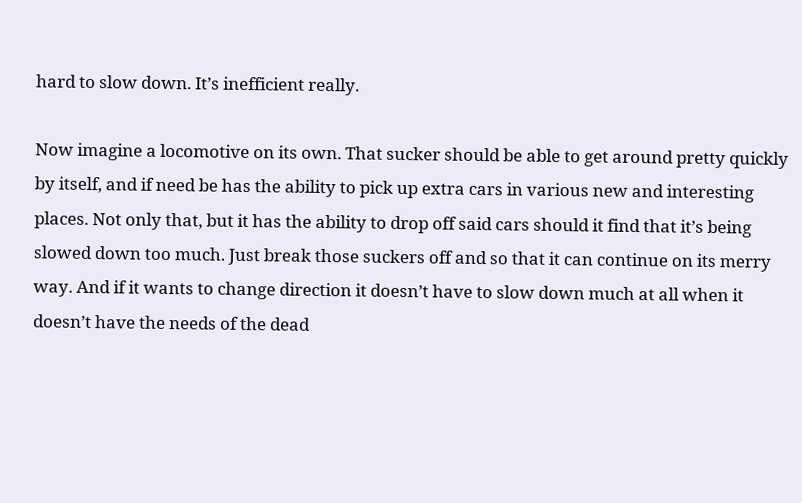hard to slow down. It’s inefficient really.

Now imagine a locomotive on its own. That sucker should be able to get around pretty quickly by itself, and if need be has the ability to pick up extra cars in various new and interesting places. Not only that, but it has the ability to drop off said cars should it find that it’s being slowed down too much. Just break those suckers off and so that it can continue on its merry way. And if it wants to change direction it doesn’t have to slow down much at all when it doesn’t have the needs of the dead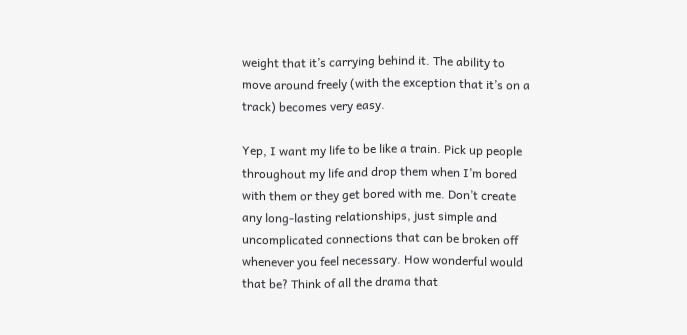weight that it’s carrying behind it. The ability to move around freely (with the exception that it’s on a track) becomes very easy.

Yep, I want my life to be like a train. Pick up people throughout my life and drop them when I’m bored with them or they get bored with me. Don’t create any long-lasting relationships, just simple and uncomplicated connections that can be broken off whenever you feel necessary. How wonderful would that be? Think of all the drama that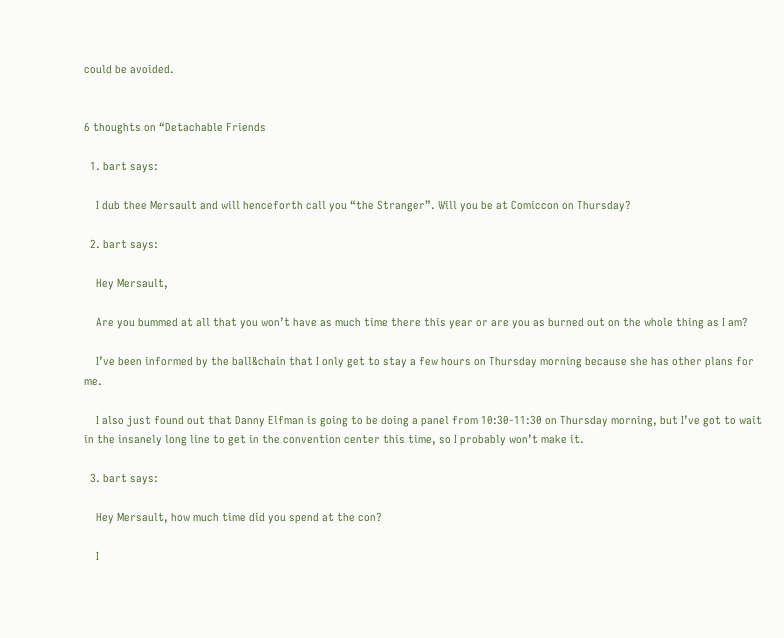could be avoided.


6 thoughts on “Detachable Friends

  1. bart says:

    I dub thee Mersault and will henceforth call you “the Stranger”. Will you be at Comiccon on Thursday?

  2. bart says:

    Hey Mersault,

    Are you bummed at all that you won’t have as much time there this year or are you as burned out on the whole thing as I am?

    I’ve been informed by the ball&chain that I only get to stay a few hours on Thursday morning because she has other plans for me.

    I also just found out that Danny Elfman is going to be doing a panel from 10:30-11:30 on Thursday morning, but I’ve got to wait in the insanely long line to get in the convention center this time, so I probably won’t make it.

  3. bart says:

    Hey Mersault, how much time did you spend at the con?

    I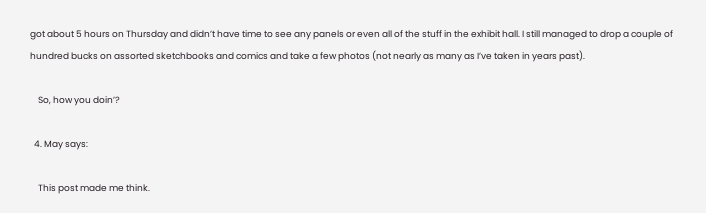got about 5 hours on Thursday and didn’t have time to see any panels or even all of the stuff in the exhibit hall. I still managed to drop a couple of hundred bucks on assorted sketchbooks and comics and take a few photos (not nearly as many as I’ve taken in years past).

    So, how you doin’?

  4. May says:

    This post made me think.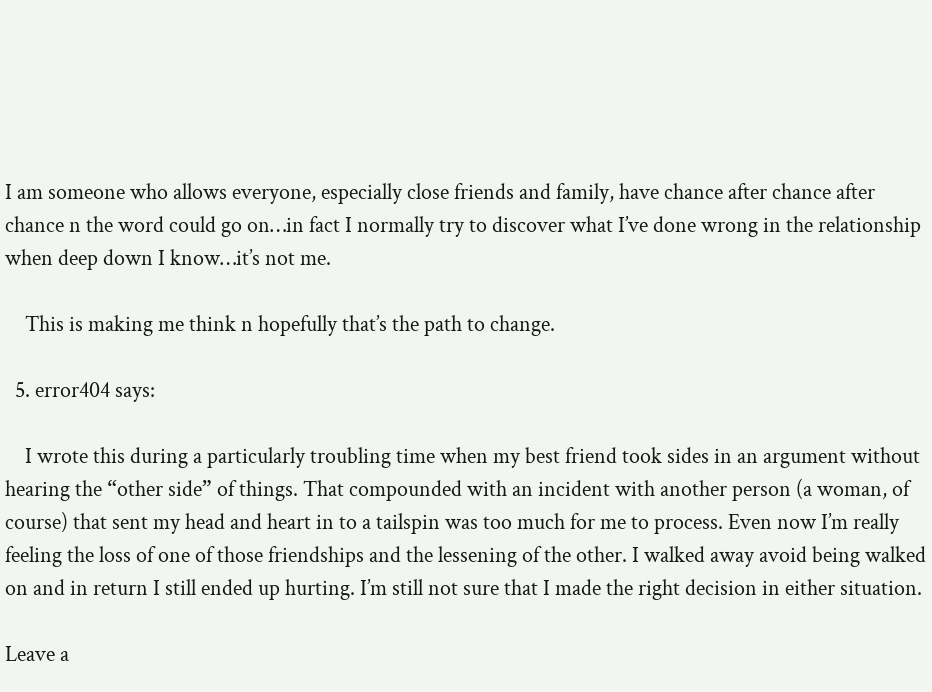I am someone who allows everyone, especially close friends and family, have chance after chance after chance n the word could go on…in fact I normally try to discover what I’ve done wrong in the relationship when deep down I know…it’s not me.

    This is making me think n hopefully that’s the path to change.

  5. error404 says:

    I wrote this during a particularly troubling time when my best friend took sides in an argument without hearing the “other side” of things. That compounded with an incident with another person (a woman, of course) that sent my head and heart in to a tailspin was too much for me to process. Even now I’m really feeling the loss of one of those friendships and the lessening of the other. I walked away avoid being walked on and in return I still ended up hurting. I’m still not sure that I made the right decision in either situation.

Leave a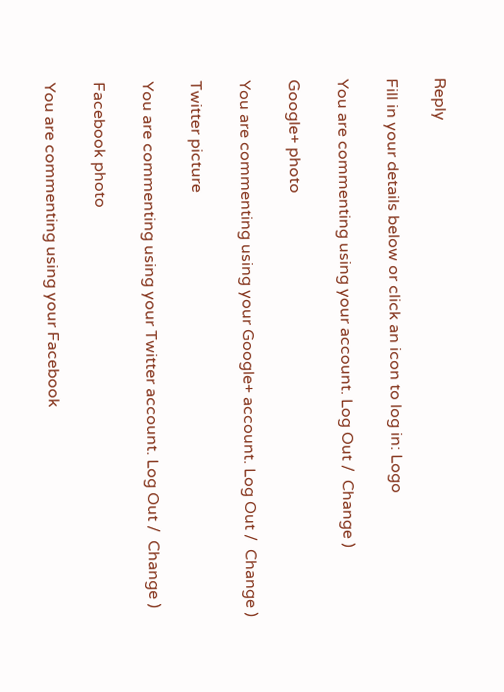Reply

Fill in your details below or click an icon to log in: Logo

You are commenting using your account. Log Out /  Change )

Google+ photo

You are commenting using your Google+ account. Log Out /  Change )

Twitter picture

You are commenting using your Twitter account. Log Out /  Change )

Facebook photo

You are commenting using your Facebook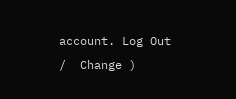account. Log Out /  Change )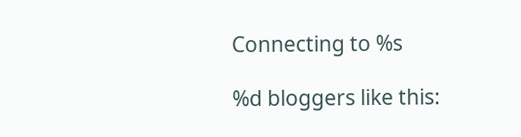Connecting to %s

%d bloggers like this: